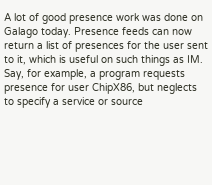A lot of good presence work was done on Galago today. Presence feeds can now return a list of presences for the user sent to it, which is useful on such things as IM. Say, for example, a program requests presence for user ChipX86, but neglects to specify a service or source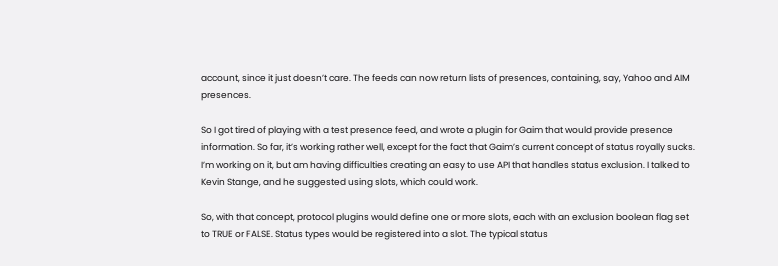account, since it just doesn’t care. The feeds can now return lists of presences, containing, say, Yahoo and AIM presences.

So I got tired of playing with a test presence feed, and wrote a plugin for Gaim that would provide presence information. So far, it’s working rather well, except for the fact that Gaim’s current concept of status royally sucks. I’m working on it, but am having difficulties creating an easy to use API that handles status exclusion. I talked to Kevin Stange, and he suggested using slots, which could work.

So, with that concept, protocol plugins would define one or more slots, each with an exclusion boolean flag set to TRUE or FALSE. Status types would be registered into a slot. The typical status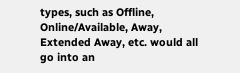types, such as Offline, Online/Available, Away, Extended Away, etc. would all go into an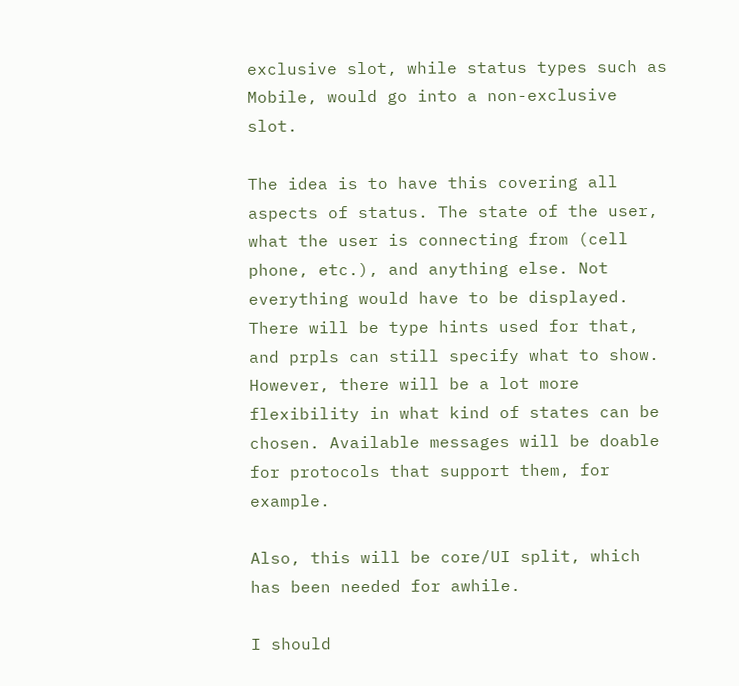exclusive slot, while status types such as Mobile, would go into a non-exclusive slot.

The idea is to have this covering all aspects of status. The state of the user, what the user is connecting from (cell phone, etc.), and anything else. Not everything would have to be displayed. There will be type hints used for that, and prpls can still specify what to show. However, there will be a lot more flexibility in what kind of states can be chosen. Available messages will be doable for protocols that support them, for example.

Also, this will be core/UI split, which has been needed for awhile.

I should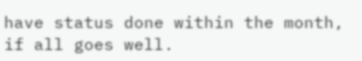have status done within the month, if all goes well.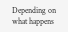Depending on what happens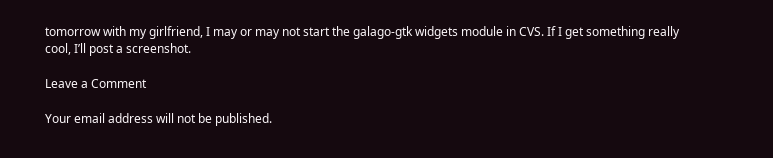tomorrow with my girlfriend, I may or may not start the galago-gtk widgets module in CVS. If I get something really cool, I’ll post a screenshot.

Leave a Comment

Your email address will not be published.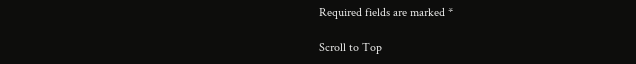Required fields are marked *

Scroll to Top